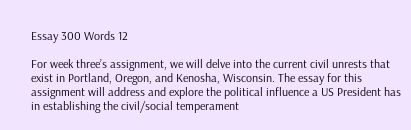Essay 300 Words 12

For week three’s assignment, we will delve into the current civil unrests that exist in Portland, Oregon, and Kenosha, Wisconsin. The essay for this assignment will address and explore the political influence a US President has in establishing the civil/social temperament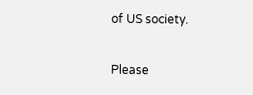of US society.

Please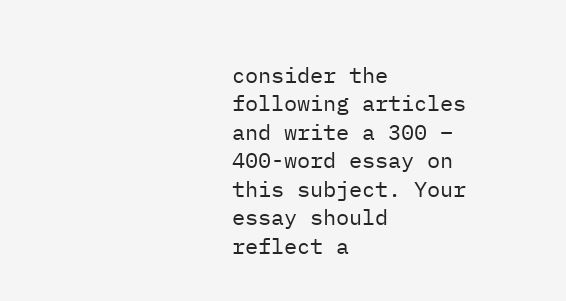consider the following articles and write a 300 – 400-word essay on this subject. Your essay should reflect a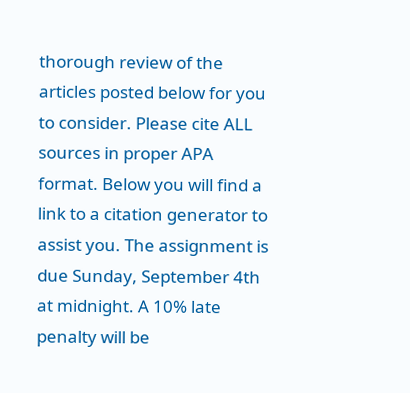thorough review of the articles posted below for you to consider. Please cite ALL sources in proper APA format. Below you will find a link to a citation generator to assist you. The assignment is due Sunday, September 4th at midnight. A 10% late penalty will be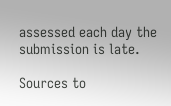assessed each day the submission is late.

Sources to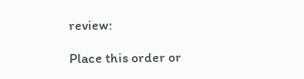review:

Place this order or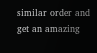similar order and get an amazing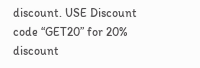discount. USE Discount code “GET20” for 20% discount